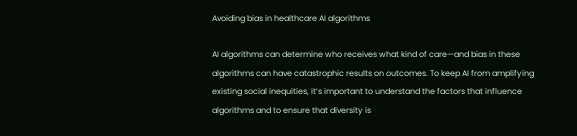Avoiding bias in healthcare AI algorithms

AI algorithms can determine who receives what kind of care—and bias in these algorithms can have catastrophic results on outcomes. To keep AI from amplifying existing social inequities, it’s important to understand the factors that influence algorithms and to ensure that diversity is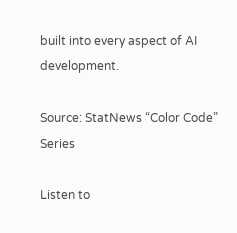built into every aspect of AI development.

Source: StatNews “Color Code” Series

Listen to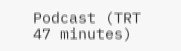Podcast (TRT 47 minutes)